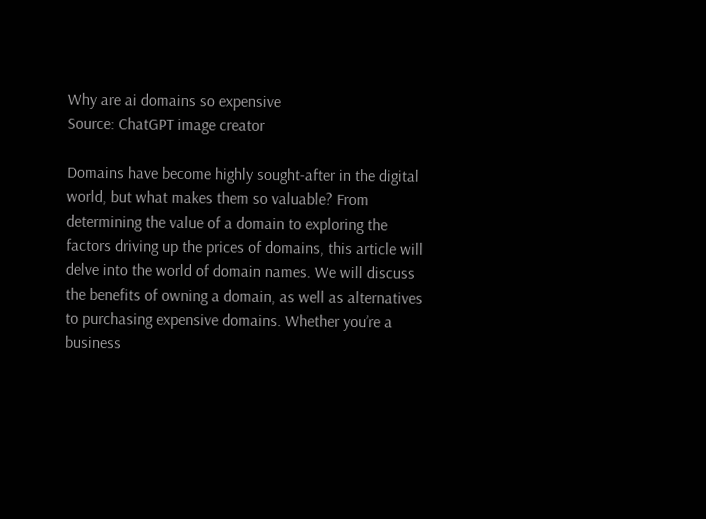Why are ai domains so expensive
Source: ChatGPT image creator

Domains have become highly sought-after in the digital world, but what makes them so valuable? From determining the value of a domain to exploring the factors driving up the prices of domains, this article will delve into the world of domain names. We will discuss the benefits of owning a domain, as well as alternatives to purchasing expensive domains. Whether you’re a business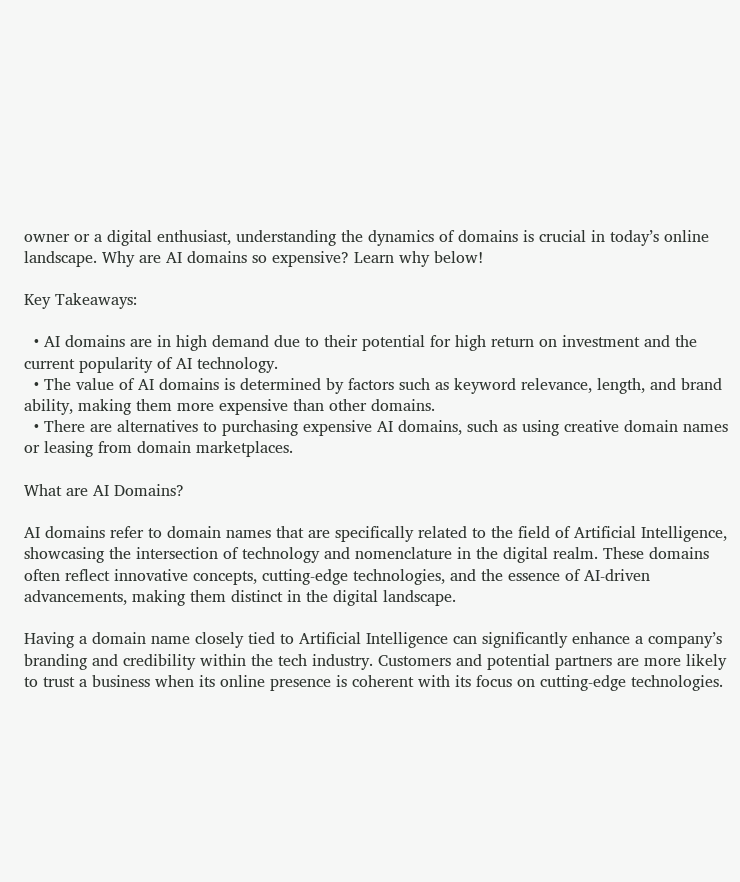owner or a digital enthusiast, understanding the dynamics of domains is crucial in today’s online landscape. Why are AI domains so expensive? Learn why below!

Key Takeaways:

  • AI domains are in high demand due to their potential for high return on investment and the current popularity of AI technology.
  • The value of AI domains is determined by factors such as keyword relevance, length, and brand ability, making them more expensive than other domains.
  • There are alternatives to purchasing expensive AI domains, such as using creative domain names or leasing from domain marketplaces.

What are AI Domains?

AI domains refer to domain names that are specifically related to the field of Artificial Intelligence, showcasing the intersection of technology and nomenclature in the digital realm. These domains often reflect innovative concepts, cutting-edge technologies, and the essence of AI-driven advancements, making them distinct in the digital landscape.

Having a domain name closely tied to Artificial Intelligence can significantly enhance a company’s branding and credibility within the tech industry. Customers and potential partners are more likely to trust a business when its online presence is coherent with its focus on cutting-edge technologies.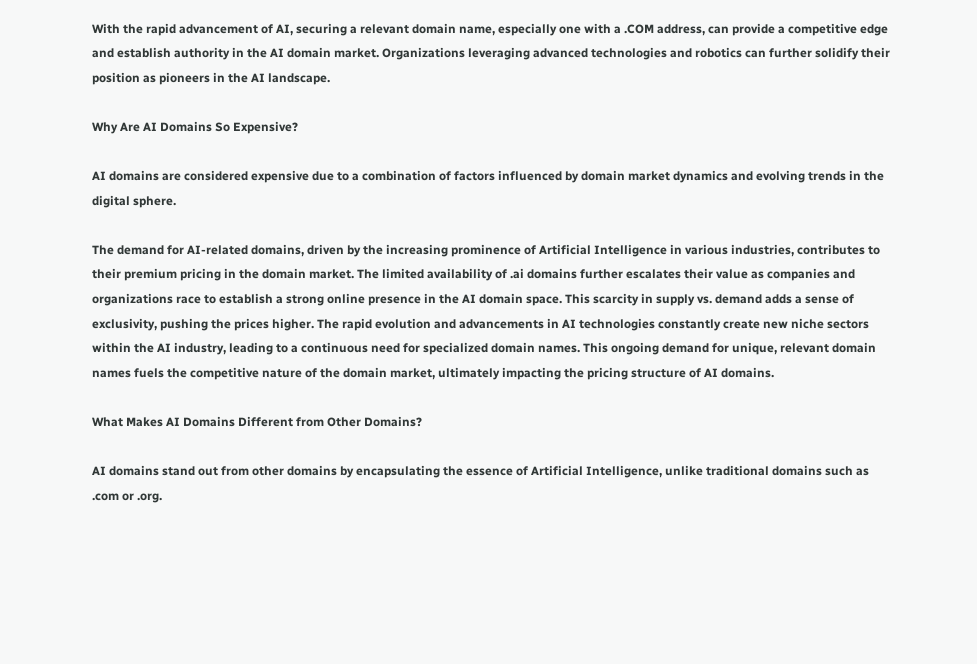With the rapid advancement of AI, securing a relevant domain name, especially one with a .COM address, can provide a competitive edge and establish authority in the AI domain market. Organizations leveraging advanced technologies and robotics can further solidify their position as pioneers in the AI landscape.

Why Are AI Domains So Expensive?

AI domains are considered expensive due to a combination of factors influenced by domain market dynamics and evolving trends in the digital sphere.

The demand for AI-related domains, driven by the increasing prominence of Artificial Intelligence in various industries, contributes to their premium pricing in the domain market. The limited availability of .ai domains further escalates their value as companies and organizations race to establish a strong online presence in the AI domain space. This scarcity in supply vs. demand adds a sense of exclusivity, pushing the prices higher. The rapid evolution and advancements in AI technologies constantly create new niche sectors within the AI industry, leading to a continuous need for specialized domain names. This ongoing demand for unique, relevant domain names fuels the competitive nature of the domain market, ultimately impacting the pricing structure of AI domains.

What Makes AI Domains Different from Other Domains?

AI domains stand out from other domains by encapsulating the essence of Artificial Intelligence, unlike traditional domains such as .com or .org.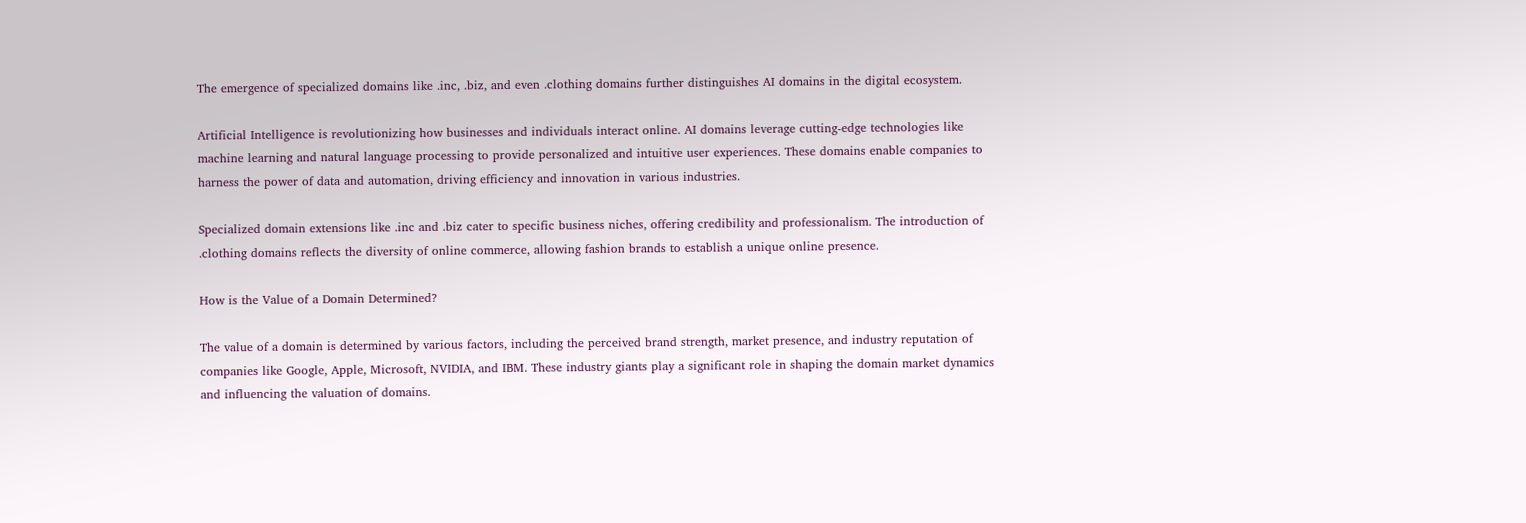The emergence of specialized domains like .inc, .biz, and even .clothing domains further distinguishes AI domains in the digital ecosystem.

Artificial Intelligence is revolutionizing how businesses and individuals interact online. AI domains leverage cutting-edge technologies like machine learning and natural language processing to provide personalized and intuitive user experiences. These domains enable companies to harness the power of data and automation, driving efficiency and innovation in various industries.

Specialized domain extensions like .inc and .biz cater to specific business niches, offering credibility and professionalism. The introduction of .clothing domains reflects the diversity of online commerce, allowing fashion brands to establish a unique online presence.

How is the Value of a Domain Determined?

The value of a domain is determined by various factors, including the perceived brand strength, market presence, and industry reputation of companies like Google, Apple, Microsoft, NVIDIA, and IBM. These industry giants play a significant role in shaping the domain market dynamics and influencing the valuation of domains.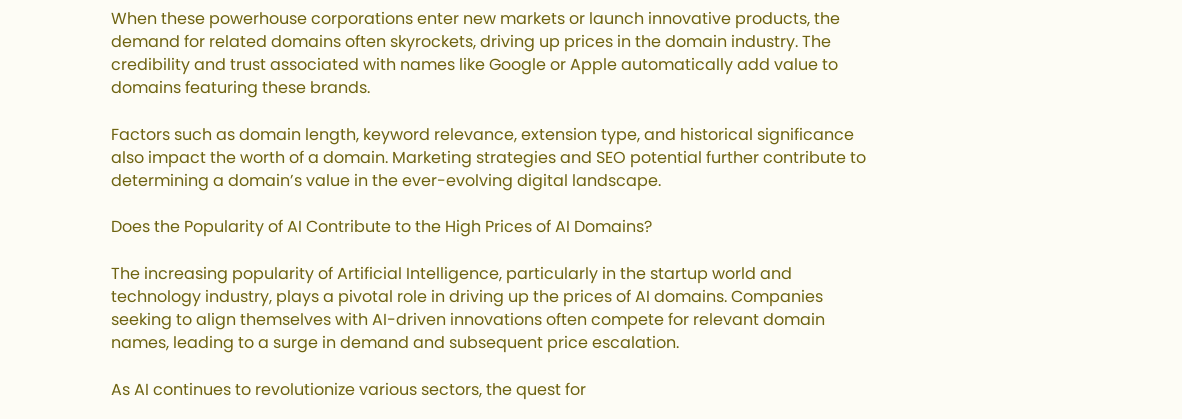When these powerhouse corporations enter new markets or launch innovative products, the demand for related domains often skyrockets, driving up prices in the domain industry. The credibility and trust associated with names like Google or Apple automatically add value to domains featuring these brands.

Factors such as domain length, keyword relevance, extension type, and historical significance also impact the worth of a domain. Marketing strategies and SEO potential further contribute to determining a domain’s value in the ever-evolving digital landscape.

Does the Popularity of AI Contribute to the High Prices of AI Domains?

The increasing popularity of Artificial Intelligence, particularly in the startup world and technology industry, plays a pivotal role in driving up the prices of AI domains. Companies seeking to align themselves with AI-driven innovations often compete for relevant domain names, leading to a surge in demand and subsequent price escalation.

As AI continues to revolutionize various sectors, the quest for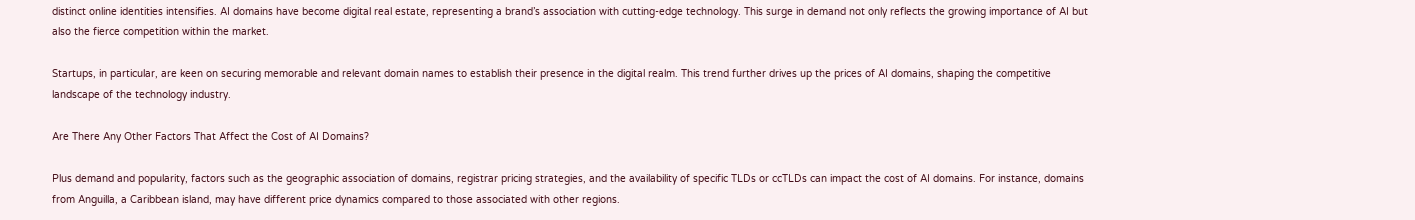distinct online identities intensifies. AI domains have become digital real estate, representing a brand’s association with cutting-edge technology. This surge in demand not only reflects the growing importance of AI but also the fierce competition within the market.

Startups, in particular, are keen on securing memorable and relevant domain names to establish their presence in the digital realm. This trend further drives up the prices of AI domains, shaping the competitive landscape of the technology industry.

Are There Any Other Factors That Affect the Cost of AI Domains?

Plus demand and popularity, factors such as the geographic association of domains, registrar pricing strategies, and the availability of specific TLDs or ccTLDs can impact the cost of AI domains. For instance, domains from Anguilla, a Caribbean island, may have different price dynamics compared to those associated with other regions.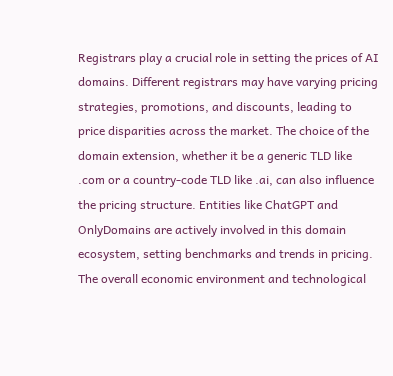Registrars play a crucial role in setting the prices of AI domains. Different registrars may have varying pricing strategies, promotions, and discounts, leading to price disparities across the market. The choice of the domain extension, whether it be a generic TLD like .com or a country-code TLD like .ai, can also influence the pricing structure. Entities like ChatGPT and OnlyDomains are actively involved in this domain ecosystem, setting benchmarks and trends in pricing. The overall economic environment and technological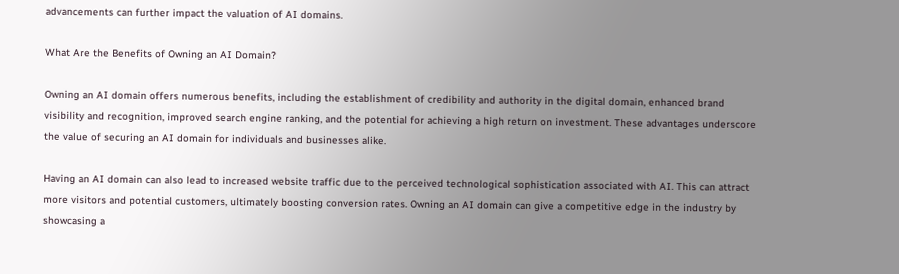advancements can further impact the valuation of AI domains.

What Are the Benefits of Owning an AI Domain?

Owning an AI domain offers numerous benefits, including the establishment of credibility and authority in the digital domain, enhanced brand visibility and recognition, improved search engine ranking, and the potential for achieving a high return on investment. These advantages underscore the value of securing an AI domain for individuals and businesses alike.

Having an AI domain can also lead to increased website traffic due to the perceived technological sophistication associated with AI. This can attract more visitors and potential customers, ultimately boosting conversion rates. Owning an AI domain can give a competitive edge in the industry by showcasing a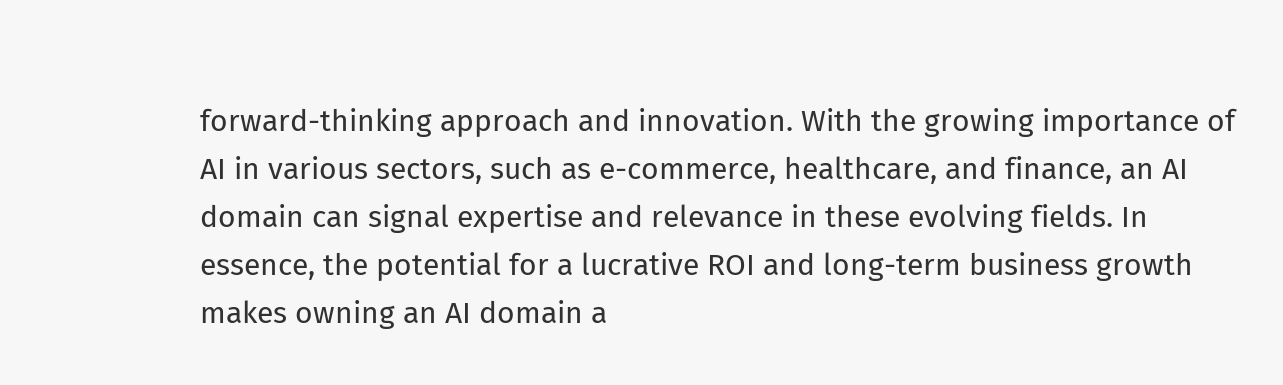forward-thinking approach and innovation. With the growing importance of AI in various sectors, such as e-commerce, healthcare, and finance, an AI domain can signal expertise and relevance in these evolving fields. In essence, the potential for a lucrative ROI and long-term business growth makes owning an AI domain a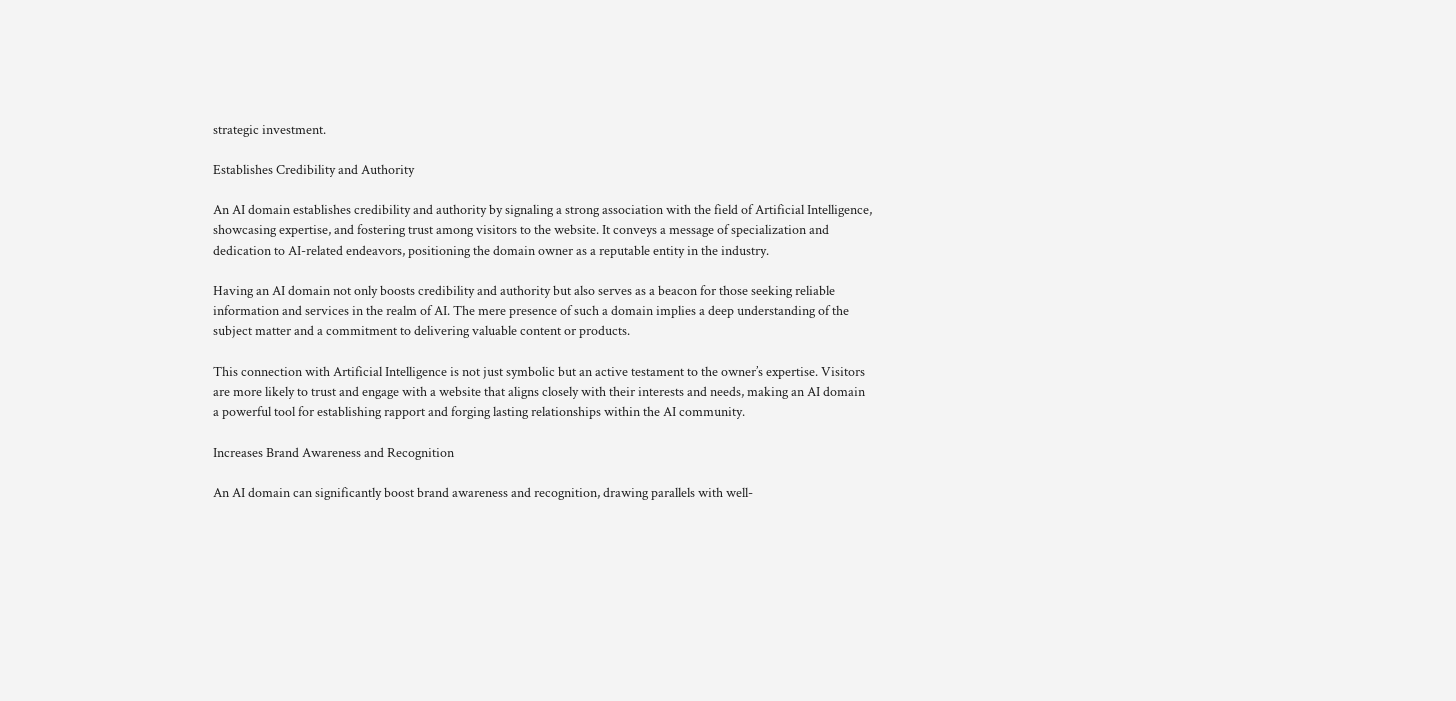strategic investment.

Establishes Credibility and Authority

An AI domain establishes credibility and authority by signaling a strong association with the field of Artificial Intelligence, showcasing expertise, and fostering trust among visitors to the website. It conveys a message of specialization and dedication to AI-related endeavors, positioning the domain owner as a reputable entity in the industry.

Having an AI domain not only boosts credibility and authority but also serves as a beacon for those seeking reliable information and services in the realm of AI. The mere presence of such a domain implies a deep understanding of the subject matter and a commitment to delivering valuable content or products.

This connection with Artificial Intelligence is not just symbolic but an active testament to the owner’s expertise. Visitors are more likely to trust and engage with a website that aligns closely with their interests and needs, making an AI domain a powerful tool for establishing rapport and forging lasting relationships within the AI community.

Increases Brand Awareness and Recognition

An AI domain can significantly boost brand awareness and recognition, drawing parallels with well-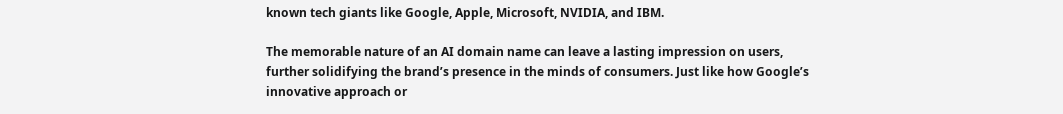known tech giants like Google, Apple, Microsoft, NVIDIA, and IBM.

The memorable nature of an AI domain name can leave a lasting impression on users, further solidifying the brand’s presence in the minds of consumers. Just like how Google’s innovative approach or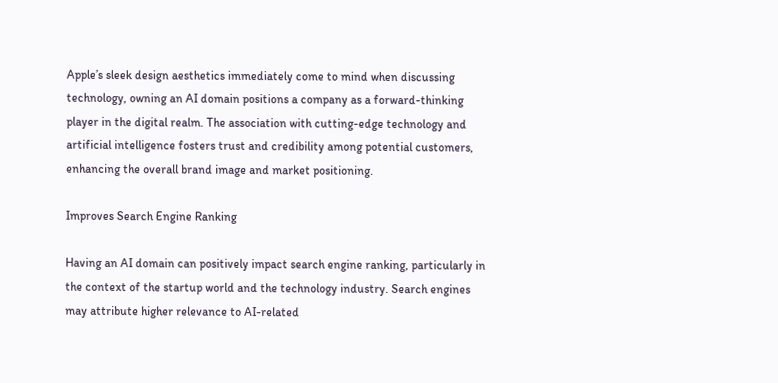Apple’s sleek design aesthetics immediately come to mind when discussing technology, owning an AI domain positions a company as a forward-thinking player in the digital realm. The association with cutting-edge technology and artificial intelligence fosters trust and credibility among potential customers, enhancing the overall brand image and market positioning.

Improves Search Engine Ranking

Having an AI domain can positively impact search engine ranking, particularly in the context of the startup world and the technology industry. Search engines may attribute higher relevance to AI-related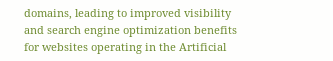domains, leading to improved visibility and search engine optimization benefits for websites operating in the Artificial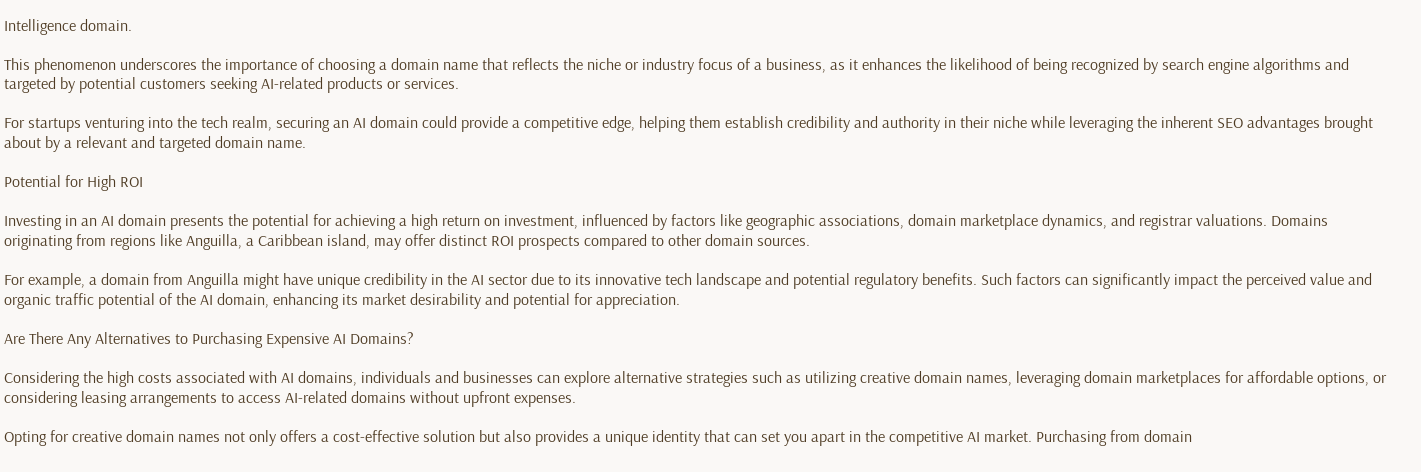Intelligence domain.

This phenomenon underscores the importance of choosing a domain name that reflects the niche or industry focus of a business, as it enhances the likelihood of being recognized by search engine algorithms and targeted by potential customers seeking AI-related products or services.

For startups venturing into the tech realm, securing an AI domain could provide a competitive edge, helping them establish credibility and authority in their niche while leveraging the inherent SEO advantages brought about by a relevant and targeted domain name.

Potential for High ROI

Investing in an AI domain presents the potential for achieving a high return on investment, influenced by factors like geographic associations, domain marketplace dynamics, and registrar valuations. Domains originating from regions like Anguilla, a Caribbean island, may offer distinct ROI prospects compared to other domain sources.

For example, a domain from Anguilla might have unique credibility in the AI sector due to its innovative tech landscape and potential regulatory benefits. Such factors can significantly impact the perceived value and organic traffic potential of the AI domain, enhancing its market desirability and potential for appreciation.

Are There Any Alternatives to Purchasing Expensive AI Domains?

Considering the high costs associated with AI domains, individuals and businesses can explore alternative strategies such as utilizing creative domain names, leveraging domain marketplaces for affordable options, or considering leasing arrangements to access AI-related domains without upfront expenses.

Opting for creative domain names not only offers a cost-effective solution but also provides a unique identity that can set you apart in the competitive AI market. Purchasing from domain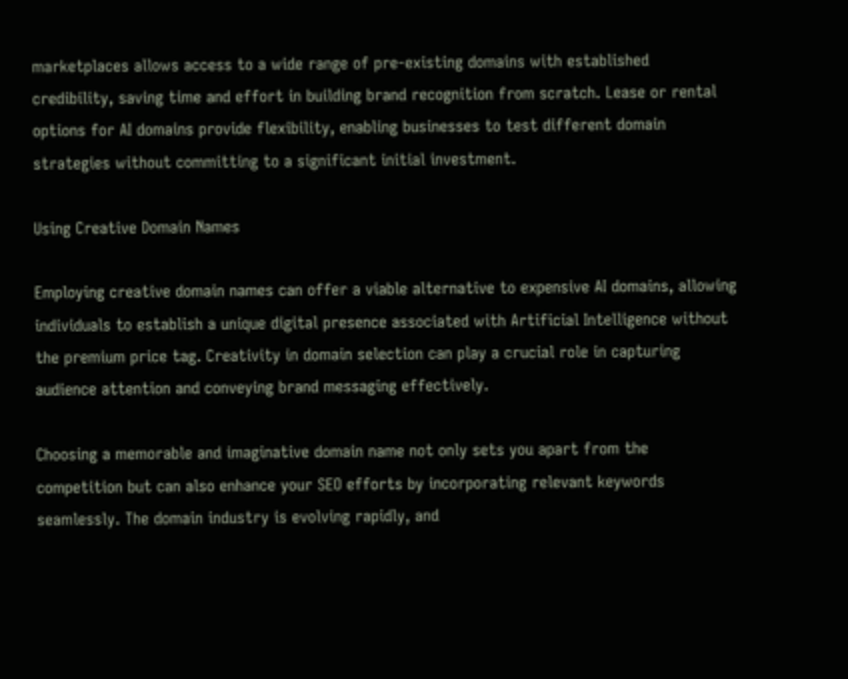marketplaces allows access to a wide range of pre-existing domains with established credibility, saving time and effort in building brand recognition from scratch. Lease or rental options for AI domains provide flexibility, enabling businesses to test different domain strategies without committing to a significant initial investment.

Using Creative Domain Names

Employing creative domain names can offer a viable alternative to expensive AI domains, allowing individuals to establish a unique digital presence associated with Artificial Intelligence without the premium price tag. Creativity in domain selection can play a crucial role in capturing audience attention and conveying brand messaging effectively.

Choosing a memorable and imaginative domain name not only sets you apart from the competition but can also enhance your SEO efforts by incorporating relevant keywords seamlessly. The domain industry is evolving rapidly, and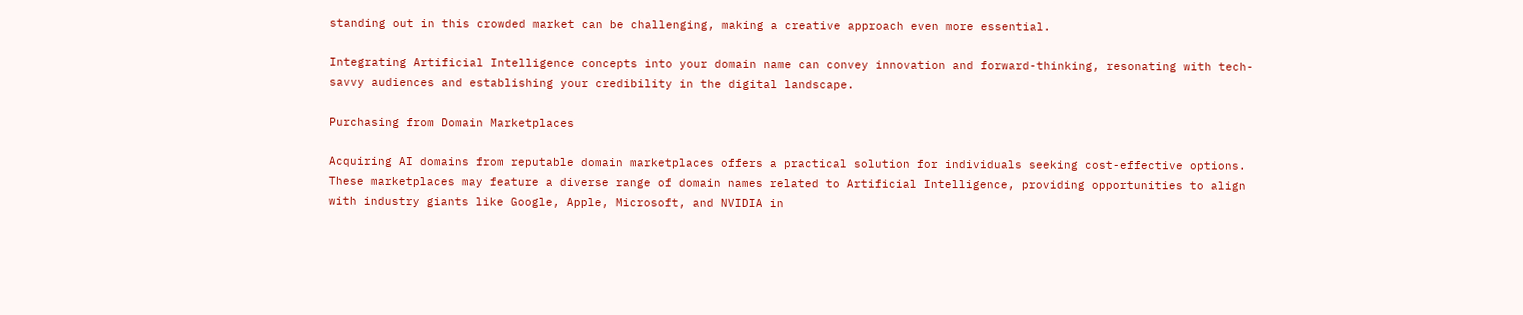standing out in this crowded market can be challenging, making a creative approach even more essential.

Integrating Artificial Intelligence concepts into your domain name can convey innovation and forward-thinking, resonating with tech-savvy audiences and establishing your credibility in the digital landscape.

Purchasing from Domain Marketplaces

Acquiring AI domains from reputable domain marketplaces offers a practical solution for individuals seeking cost-effective options. These marketplaces may feature a diverse range of domain names related to Artificial Intelligence, providing opportunities to align with industry giants like Google, Apple, Microsoft, and NVIDIA in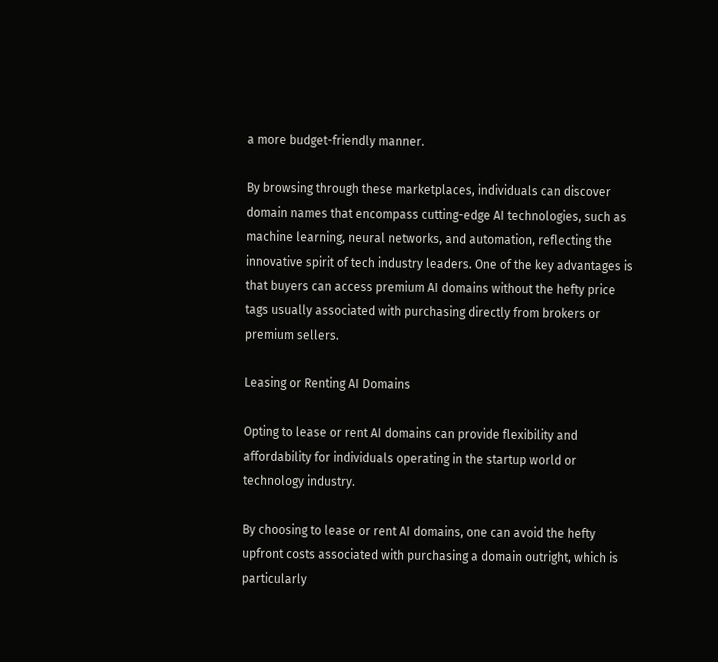a more budget-friendly manner.

By browsing through these marketplaces, individuals can discover domain names that encompass cutting-edge AI technologies, such as machine learning, neural networks, and automation, reflecting the innovative spirit of tech industry leaders. One of the key advantages is that buyers can access premium AI domains without the hefty price tags usually associated with purchasing directly from brokers or premium sellers.

Leasing or Renting AI Domains

Opting to lease or rent AI domains can provide flexibility and affordability for individuals operating in the startup world or technology industry.

By choosing to lease or rent AI domains, one can avoid the hefty upfront costs associated with purchasing a domain outright, which is particularly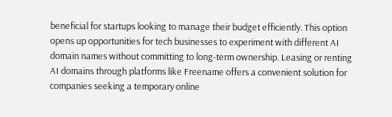beneficial for startups looking to manage their budget efficiently. This option opens up opportunities for tech businesses to experiment with different AI domain names without committing to long-term ownership. Leasing or renting AI domains through platforms like Freename offers a convenient solution for companies seeking a temporary online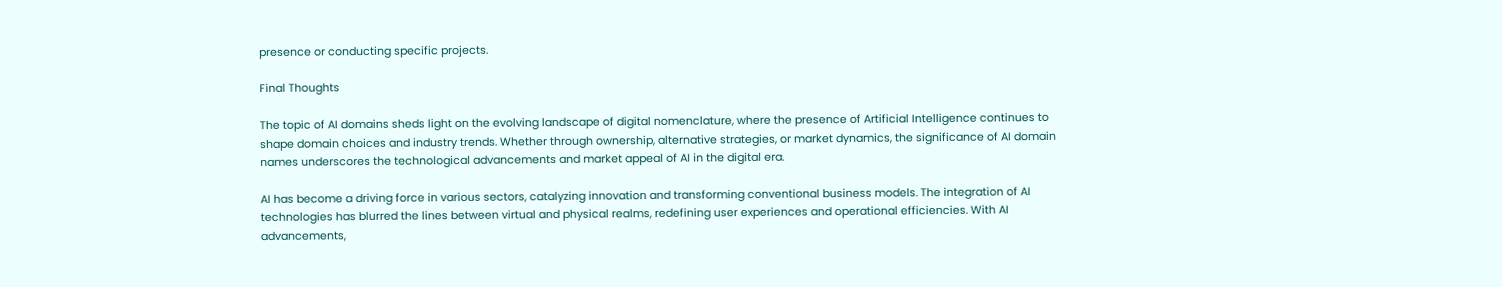presence or conducting specific projects.

Final Thoughts

The topic of AI domains sheds light on the evolving landscape of digital nomenclature, where the presence of Artificial Intelligence continues to shape domain choices and industry trends. Whether through ownership, alternative strategies, or market dynamics, the significance of AI domain names underscores the technological advancements and market appeal of AI in the digital era.

AI has become a driving force in various sectors, catalyzing innovation and transforming conventional business models. The integration of AI technologies has blurred the lines between virtual and physical realms, redefining user experiences and operational efficiencies. With AI advancements,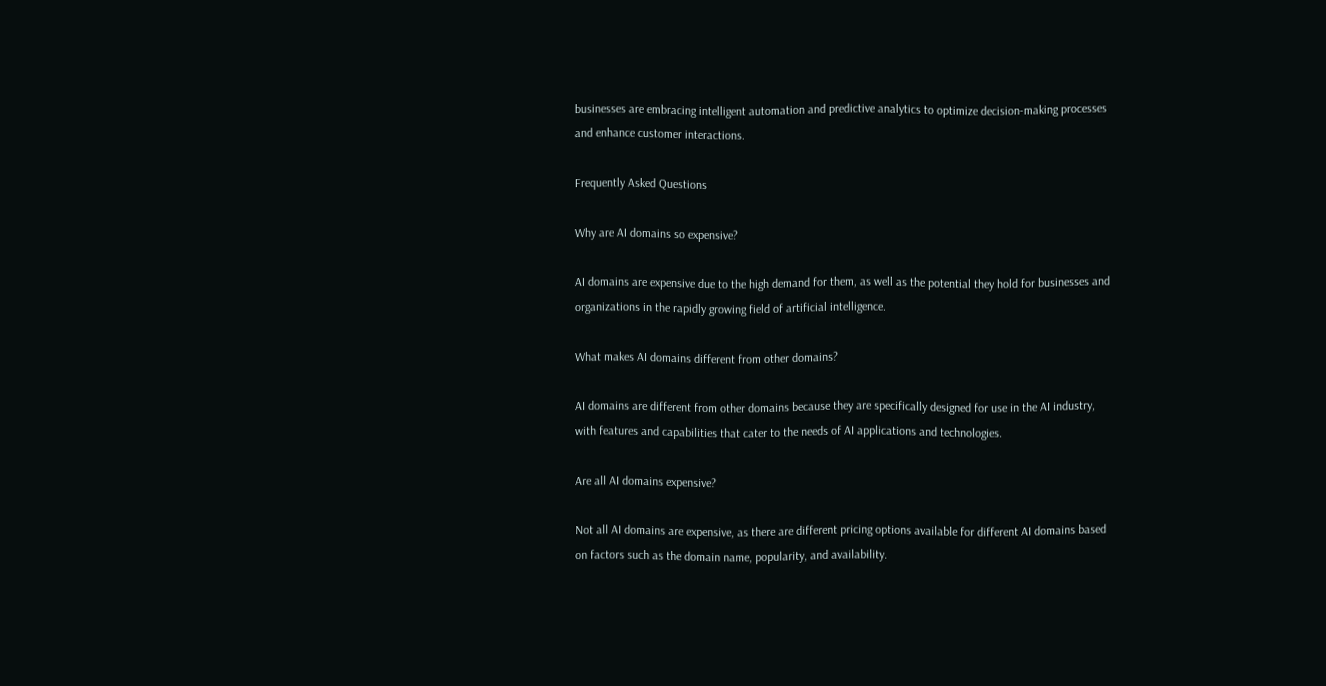businesses are embracing intelligent automation and predictive analytics to optimize decision-making processes and enhance customer interactions.

Frequently Asked Questions

Why are AI domains so expensive?

AI domains are expensive due to the high demand for them, as well as the potential they hold for businesses and organizations in the rapidly growing field of artificial intelligence.

What makes AI domains different from other domains?

AI domains are different from other domains because they are specifically designed for use in the AI industry, with features and capabilities that cater to the needs of AI applications and technologies.

Are all AI domains expensive?

Not all AI domains are expensive, as there are different pricing options available for different AI domains based on factors such as the domain name, popularity, and availability.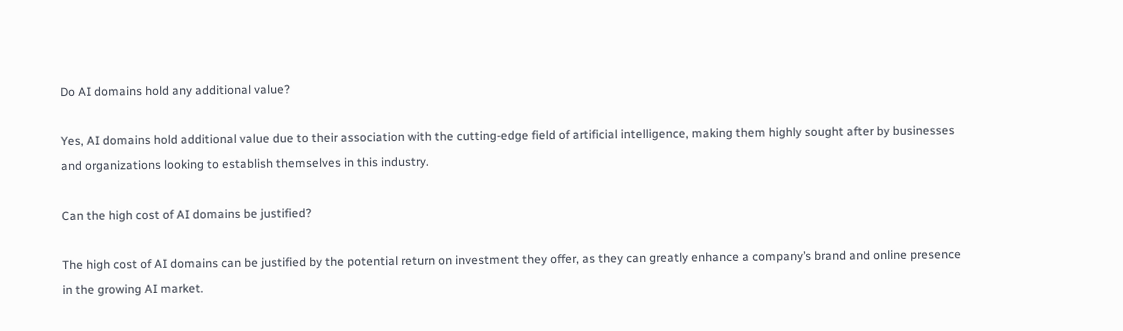Do AI domains hold any additional value?

Yes, AI domains hold additional value due to their association with the cutting-edge field of artificial intelligence, making them highly sought after by businesses and organizations looking to establish themselves in this industry.

Can the high cost of AI domains be justified?

The high cost of AI domains can be justified by the potential return on investment they offer, as they can greatly enhance a company’s brand and online presence in the growing AI market.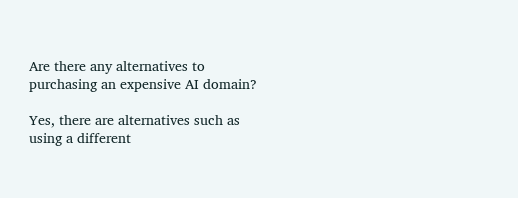Are there any alternatives to purchasing an expensive AI domain?

Yes, there are alternatives such as using a different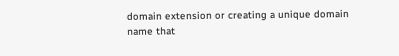domain extension or creating a unique domain name that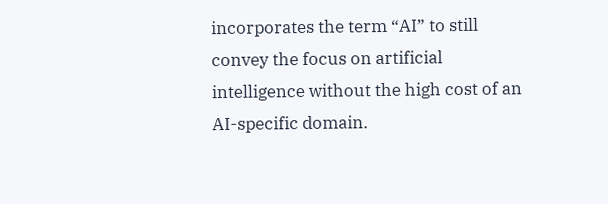incorporates the term “AI” to still convey the focus on artificial intelligence without the high cost of an AI-specific domain.